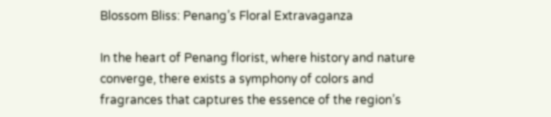Blossom Bliss: Penang’s Floral Extravaganza

In the heart of Penang florist, where history and nature converge, there exists a symphony of colors and fragrances that captures the essence of the region’s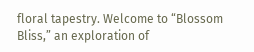floral tapestry. Welcome to “Blossom Bliss,” an exploration of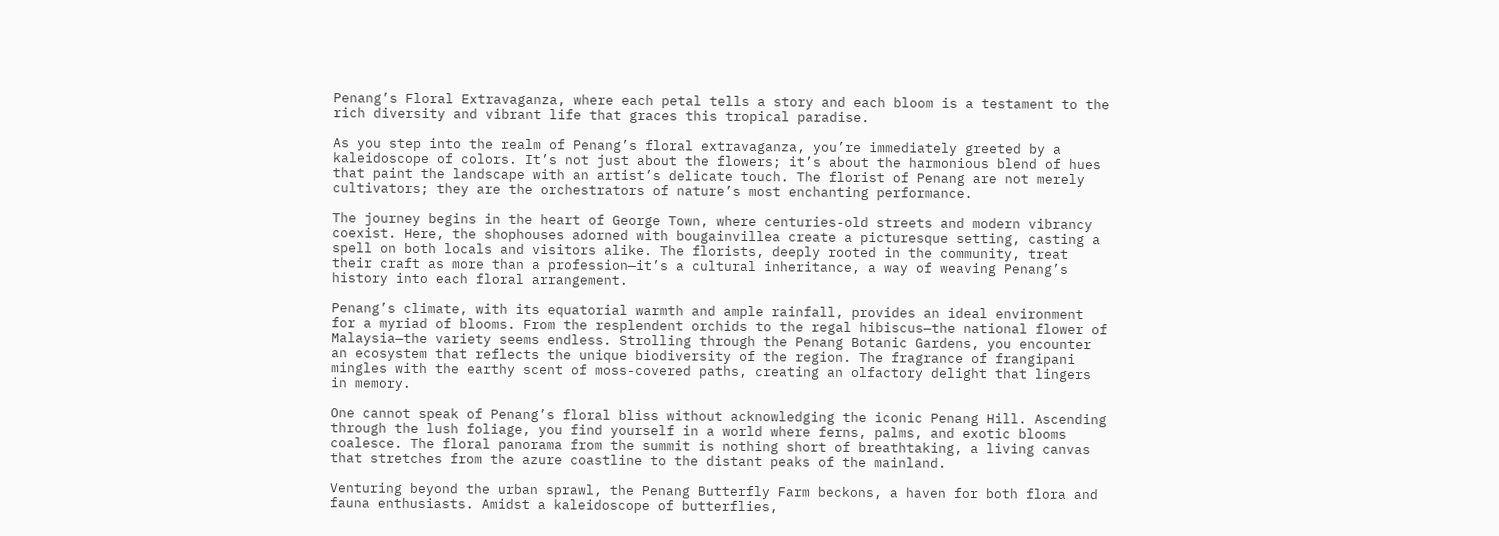Penang’s Floral Extravaganza, where each petal tells a story and each bloom is a testament to the rich diversity and vibrant life that graces this tropical paradise.

As you step into the realm of Penang’s floral extravaganza, you’re immediately greeted by a kaleidoscope of colors. It’s not just about the flowers; it’s about the harmonious blend of hues that paint the landscape with an artist’s delicate touch. The florist of Penang are not merely cultivators; they are the orchestrators of nature’s most enchanting performance.

The journey begins in the heart of George Town, where centuries-old streets and modern vibrancy coexist. Here, the shophouses adorned with bougainvillea create a picturesque setting, casting a spell on both locals and visitors alike. The florists, deeply rooted in the community, treat their craft as more than a profession—it’s a cultural inheritance, a way of weaving Penang’s history into each floral arrangement.

Penang’s climate, with its equatorial warmth and ample rainfall, provides an ideal environment for a myriad of blooms. From the resplendent orchids to the regal hibiscus—the national flower of Malaysia—the variety seems endless. Strolling through the Penang Botanic Gardens, you encounter an ecosystem that reflects the unique biodiversity of the region. The fragrance of frangipani mingles with the earthy scent of moss-covered paths, creating an olfactory delight that lingers in memory.

One cannot speak of Penang’s floral bliss without acknowledging the iconic Penang Hill. Ascending through the lush foliage, you find yourself in a world where ferns, palms, and exotic blooms coalesce. The floral panorama from the summit is nothing short of breathtaking, a living canvas that stretches from the azure coastline to the distant peaks of the mainland.

Venturing beyond the urban sprawl, the Penang Butterfly Farm beckons, a haven for both flora and fauna enthusiasts. Amidst a kaleidoscope of butterflies,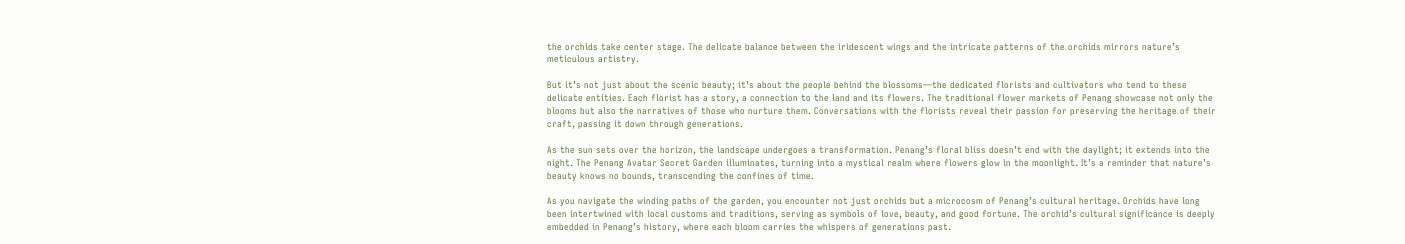the orchids take center stage. The delicate balance between the iridescent wings and the intricate patterns of the orchids mirrors nature’s meticulous artistry.

But it’s not just about the scenic beauty; it’s about the people behind the blossoms—the dedicated florists and cultivators who tend to these delicate entities. Each florist has a story, a connection to the land and its flowers. The traditional flower markets of Penang showcase not only the blooms but also the narratives of those who nurture them. Conversations with the florists reveal their passion for preserving the heritage of their craft, passing it down through generations.

As the sun sets over the horizon, the landscape undergoes a transformation. Penang’s floral bliss doesn’t end with the daylight; it extends into the night. The Penang Avatar Secret Garden illuminates, turning into a mystical realm where flowers glow in the moonlight. It’s a reminder that nature’s beauty knows no bounds, transcending the confines of time.

As you navigate the winding paths of the garden, you encounter not just orchids but a microcosm of Penang’s cultural heritage. Orchids have long been intertwined with local customs and traditions, serving as symbols of love, beauty, and good fortune. The orchid’s cultural significance is deeply embedded in Penang’s history, where each bloom carries the whispers of generations past.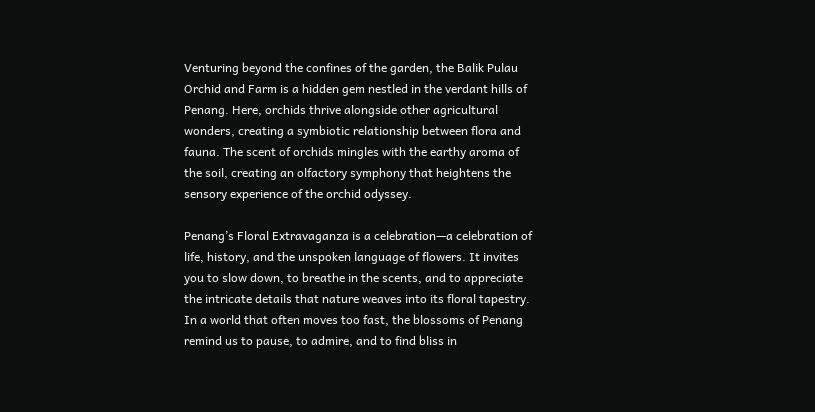Venturing beyond the confines of the garden, the Balik Pulau Orchid and Farm is a hidden gem nestled in the verdant hills of Penang. Here, orchids thrive alongside other agricultural wonders, creating a symbiotic relationship between flora and fauna. The scent of orchids mingles with the earthy aroma of the soil, creating an olfactory symphony that heightens the sensory experience of the orchid odyssey.

Penang’s Floral Extravaganza is a celebration—a celebration of life, history, and the unspoken language of flowers. It invites you to slow down, to breathe in the scents, and to appreciate the intricate details that nature weaves into its floral tapestry. In a world that often moves too fast, the blossoms of Penang remind us to pause, to admire, and to find bliss in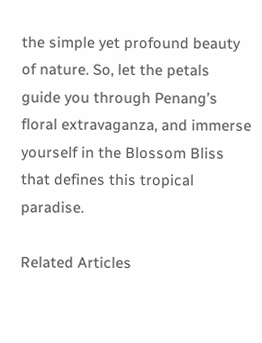the simple yet profound beauty of nature. So, let the petals guide you through Penang’s floral extravaganza, and immerse yourself in the Blossom Bliss that defines this tropical paradise.

Related Articles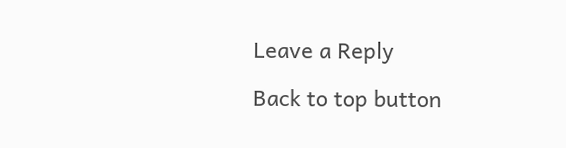Leave a Reply

Back to top button